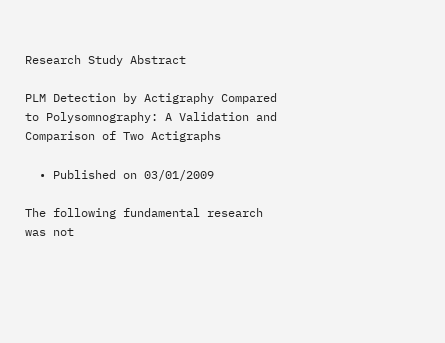Research Study Abstract

PLM Detection by Actigraphy Compared to Polysomnography: A Validation and Comparison of Two Actigraphs

  • Published on 03/01/2009

The following fundamental research was not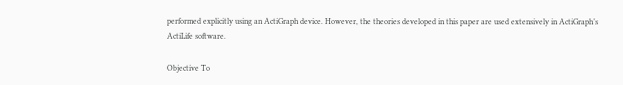performed explicitly using an ActiGraph device. However, the theories developed in this paper are used extensively in ActiGraph’s ActiLife software.

Objective To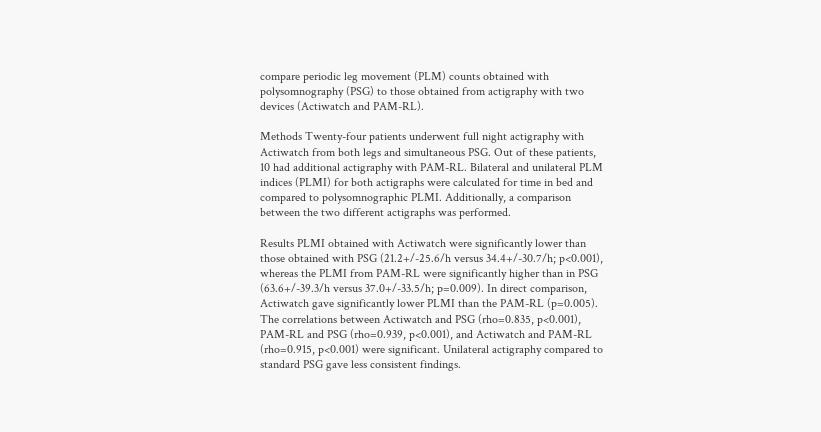compare periodic leg movement (PLM) counts obtained with polysomnography (PSG) to those obtained from actigraphy with two devices (Actiwatch and PAM-RL).

Methods Twenty-four patients underwent full night actigraphy with Actiwatch from both legs and simultaneous PSG. Out of these patients, 10 had additional actigraphy with PAM-RL. Bilateral and unilateral PLM indices (PLMI) for both actigraphs were calculated for time in bed and compared to polysomnographic PLMI. Additionally, a comparison between the two different actigraphs was performed.

Results PLMI obtained with Actiwatch were significantly lower than those obtained with PSG (21.2+/-25.6/h versus 34.4+/-30.7/h; p<0.001), whereas the PLMI from PAM-RL were significantly higher than in PSG (63.6+/-39.3/h versus 37.0+/-33.5/h; p=0.009). In direct comparison, Actiwatch gave significantly lower PLMI than the PAM-RL (p=0.005). The correlations between Actiwatch and PSG (rho=0.835, p<0.001), PAM-RL and PSG (rho=0.939, p<0.001), and Actiwatch and PAM-RL (rho=0.915, p<0.001) were significant. Unilateral actigraphy compared to standard PSG gave less consistent findings.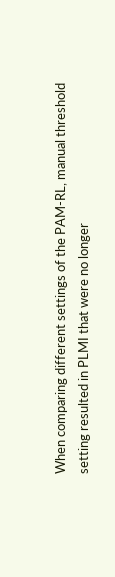When comparing different settings of the PAM-RL, manual threshold setting resulted in PLMI that were no longer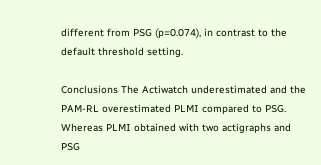different from PSG (p=0.074), in contrast to the default threshold setting.

Conclusions The Actiwatch underestimated and the PAM-RL overestimated PLMI compared to PSG. Whereas PLMI obtained with two actigraphs and PSG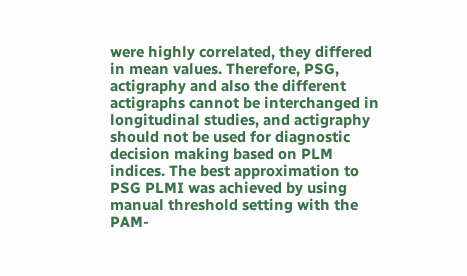were highly correlated, they differed in mean values. Therefore, PSG, actigraphy and also the different actigraphs cannot be interchanged in longitudinal studies, and actigraphy should not be used for diagnostic decision making based on PLM indices. The best approximation to PSG PLMI was achieved by using manual threshold setting with the PAM-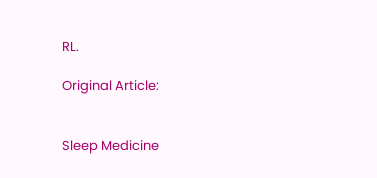RL.

Original Article:


Sleep Medicine